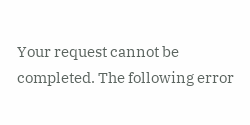Your request cannot be completed. The following error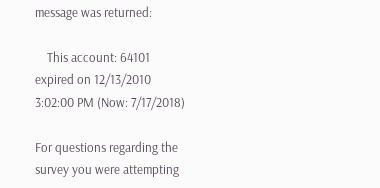message was returned:

    This account: 64101 expired on 12/13/2010 3:02:00 PM (Now: 7/17/2018)

For questions regarding the survey you were attempting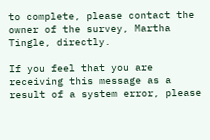to complete, please contact the owner of the survey, Martha Tingle, directly.

If you feel that you are receiving this message as a result of a system error, please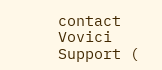contact Vovici Support (